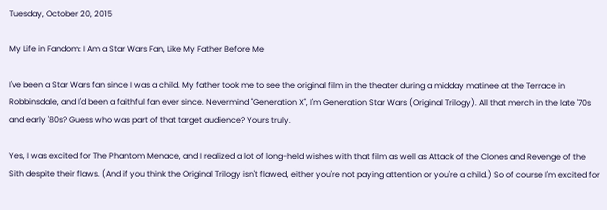Tuesday, October 20, 2015

My Life in Fandom: I Am a Star Wars Fan, Like My Father Before Me

I've been a Star Wars fan since I was a child. My father took me to see the original film in the theater during a midday matinee at the Terrace in Robbinsdale, and I'd been a faithful fan ever since. Nevermind "Generation X", I'm Generation Star Wars (Original Trilogy). All that merch in the late '70s and early '80s? Guess who was part of that target audience? Yours truly.

Yes, I was excited for The Phantom Menace, and I realized a lot of long-held wishes with that film as well as Attack of the Clones and Revenge of the Sith despite their flaws. (And if you think the Original Trilogy isn't flawed, either you're not paying attention or you're a child.) So of course I'm excited for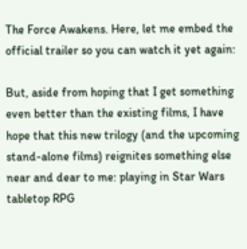The Force Awakens. Here, let me embed the official trailer so you can watch it yet again:

But, aside from hoping that I get something even better than the existing films, I have hope that this new trilogy (and the upcoming stand-alone films) reignites something else near and dear to me: playing in Star Wars tabletop RPG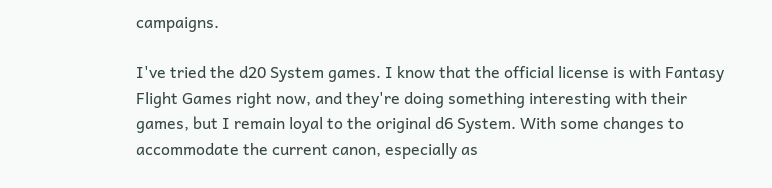campaigns.

I've tried the d20 System games. I know that the official license is with Fantasy Flight Games right now, and they're doing something interesting with their games, but I remain loyal to the original d6 System. With some changes to accommodate the current canon, especially as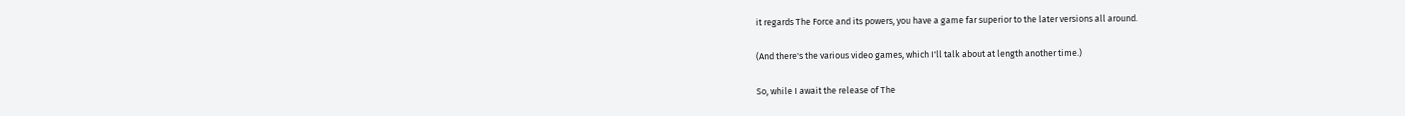it regards The Force and its powers, you have a game far superior to the later versions all around.

(And there's the various video games, which I'll talk about at length another time.)

So, while I await the release of The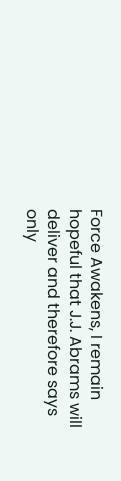Force Awakens, I remain hopeful that J.J. Abrams will deliver and therefore says only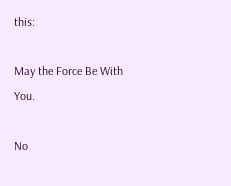this:

May the Force Be With You.

No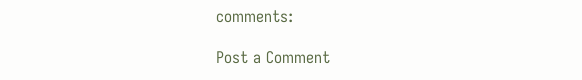comments:

Post a Comment